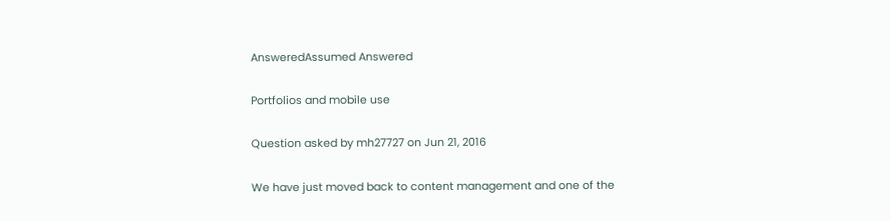AnsweredAssumed Answered

Portfolios and mobile use

Question asked by mh27727 on Jun 21, 2016

We have just moved back to content management and one of the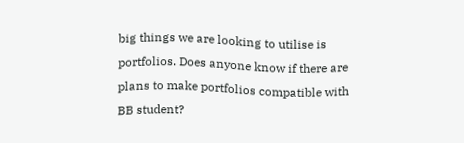big things we are looking to utilise is portfolios. Does anyone know if there are plans to make portfolios compatible with BB student?